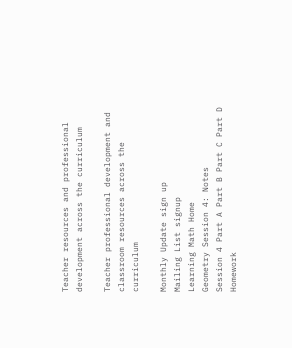Teacher resources and professional development across the curriculum

Teacher professional development and classroom resources across the curriculum

Monthly Update sign up
Mailing List signup
Learning Math Home
Geometry Session 4: Notes
Session 4 Part A Part B Part C Part D Homework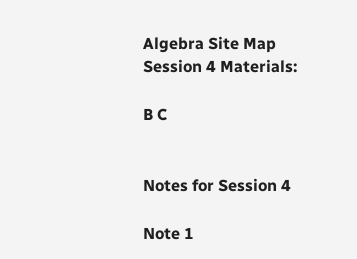Algebra Site Map
Session 4 Materials:

B C


Notes for Session 4

Note 1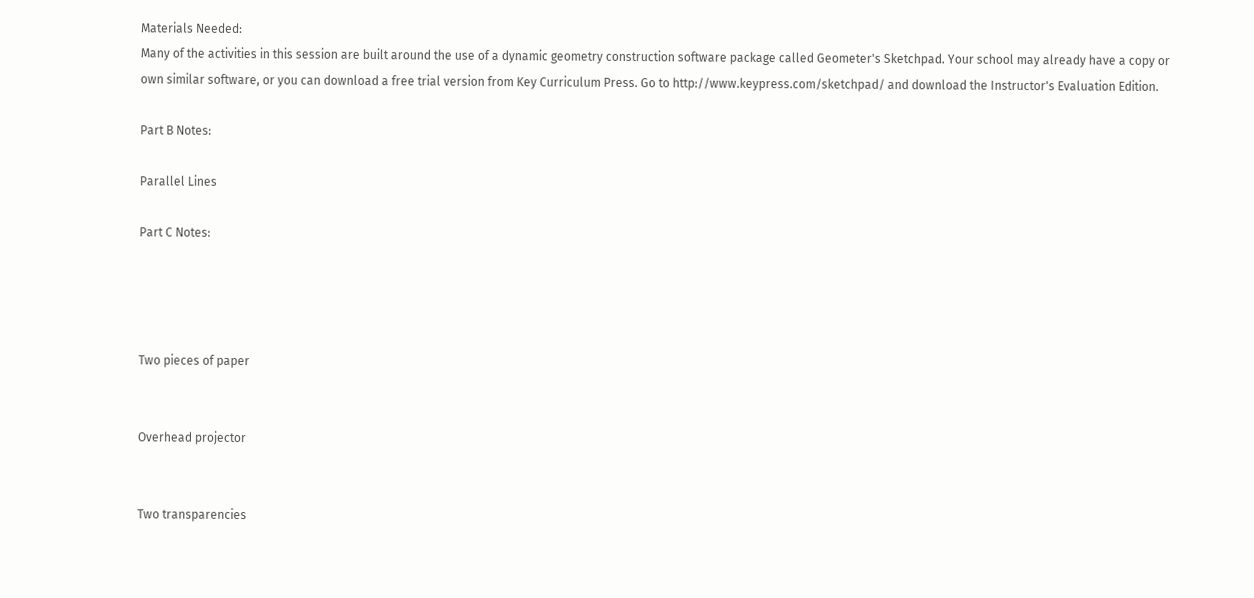Materials Needed:
Many of the activities in this session are built around the use of a dynamic geometry construction software package called Geometer's Sketchpad. Your school may already have a copy or own similar software, or you can download a free trial version from Key Curriculum Press. Go to http://www.keypress.com/sketchpad/ and download the Instructor's Evaluation Edition.

Part B Notes:

Parallel Lines

Part C Notes:




Two pieces of paper


Overhead projector


Two transparencies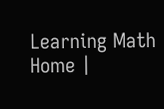Learning Math Home |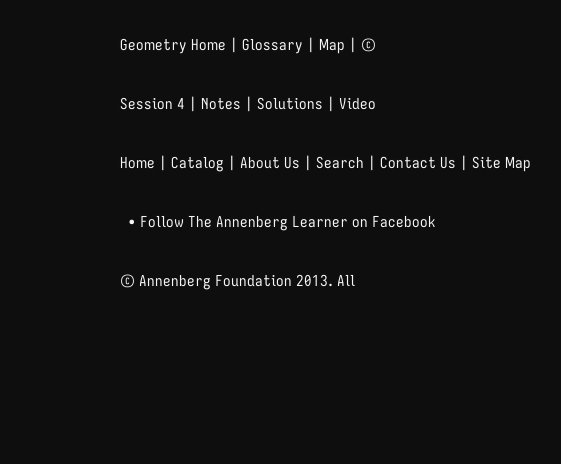Geometry Home | Glossary | Map | ©

Session 4 | Notes | Solutions | Video

Home | Catalog | About Us | Search | Contact Us | Site Map

  • Follow The Annenberg Learner on Facebook

© Annenberg Foundation 2013. All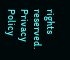rights reserved. Privacy Policy